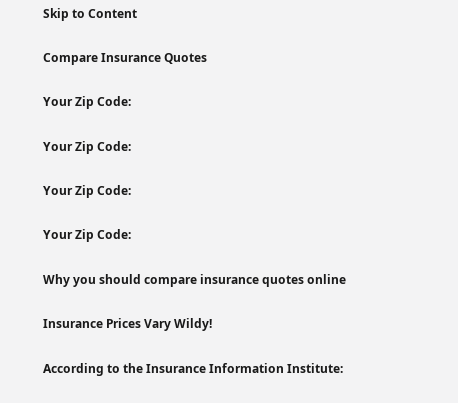Skip to Content

Compare Insurance Quotes

Your Zip Code:

Your Zip Code:

Your Zip Code:

Your Zip Code:

Why you should compare insurance quotes online

Insurance Prices Vary Wildy!

According to the Insurance Information Institute: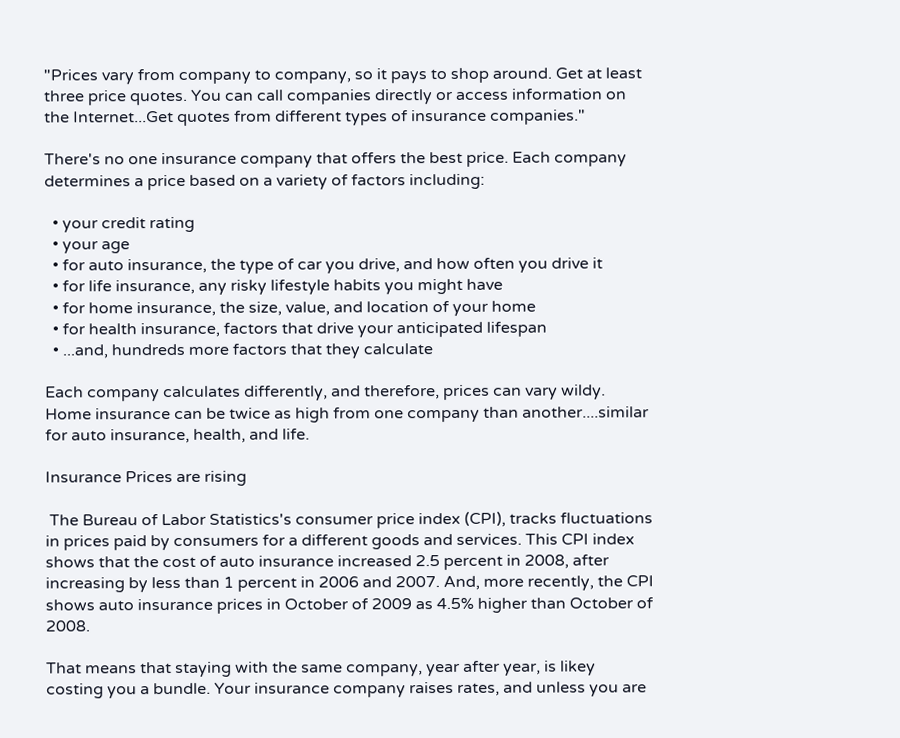"Prices vary from company to company, so it pays to shop around. Get at least three price quotes. You can call companies directly or access information on the Internet...Get quotes from different types of insurance companies."

There's no one insurance company that offers the best price. Each company determines a price based on a variety of factors including:

  • your credit rating
  • your age
  • for auto insurance, the type of car you drive, and how often you drive it
  • for life insurance, any risky lifestyle habits you might have
  • for home insurance, the size, value, and location of your home
  • for health insurance, factors that drive your anticipated lifespan
  • ...and, hundreds more factors that they calculate

Each company calculates differently, and therefore, prices can vary wildy. Home insurance can be twice as high from one company than another....similar for auto insurance, health, and life.

Insurance Prices are rising

 The Bureau of Labor Statistics's consumer price index (CPI), tracks fluctuations in prices paid by consumers for a different goods and services. This CPI index shows that the cost of auto insurance increased 2.5 percent in 2008, after increasing by less than 1 percent in 2006 and 2007. And, more recently, the CPI shows auto insurance prices in October of 2009 as 4.5% higher than October of 2008.

That means that staying with the same company, year after year, is likey costing you a bundle. Your insurance company raises rates, and unless you are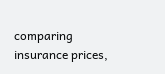comparing insurance prices,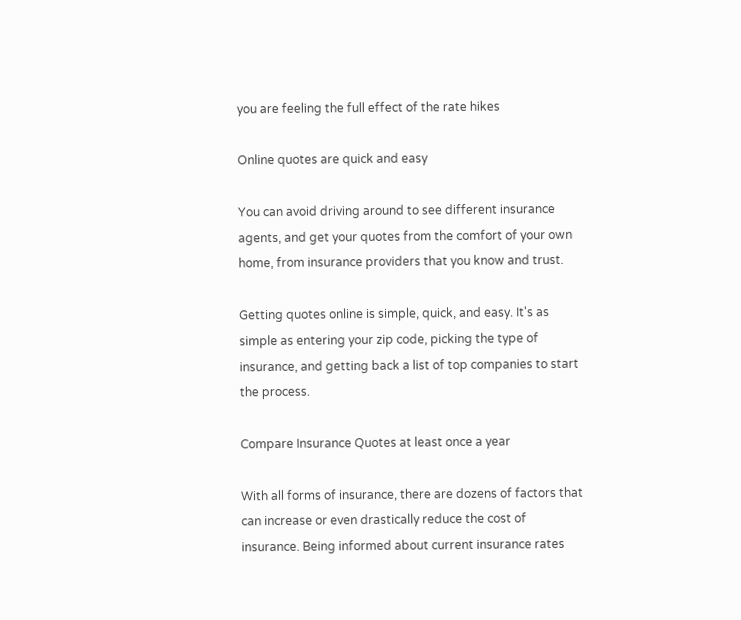you are feeling the full effect of the rate hikes

Online quotes are quick and easy

You can avoid driving around to see different insurance agents, and get your quotes from the comfort of your own home, from insurance providers that you know and trust.

Getting quotes online is simple, quick, and easy. It's as simple as entering your zip code, picking the type of insurance, and getting back a list of top companies to start the process.

Compare Insurance Quotes at least once a year

With all forms of insurance, there are dozens of factors that can increase or even drastically reduce the cost of insurance. Being informed about current insurance rates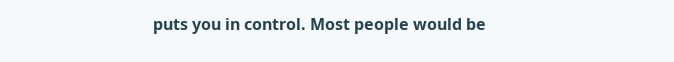puts you in control. Most people would be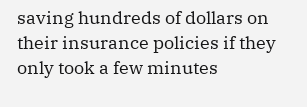saving hundreds of dollars on their insurance policies if they only took a few minutes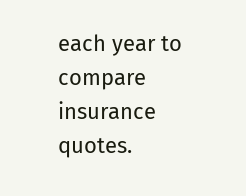each year to compare insurance quotes.